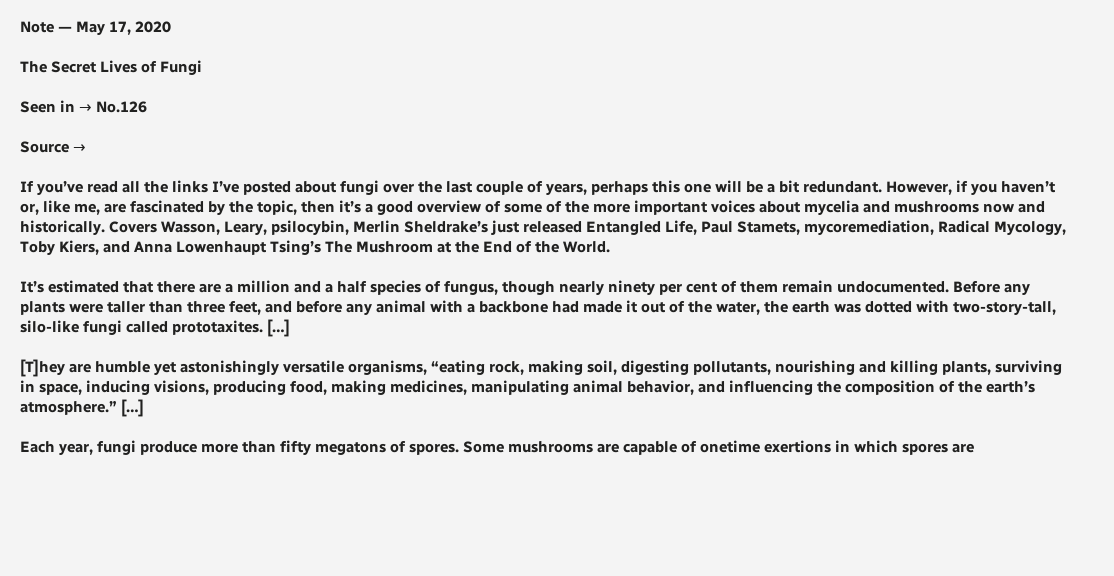Note — May 17, 2020

The Secret Lives of Fungi

Seen in → No.126

Source →

If you’ve read all the links I’ve posted about fungi over the last couple of years, perhaps this one will be a bit redundant. However, if you haven’t or, like me, are fascinated by the topic, then it’s a good overview of some of the more important voices about mycelia and mushrooms now and historically. Covers Wasson, Leary, psilocybin, Merlin Sheldrake’s just released Entangled Life, Paul Stamets, mycoremediation, Radical Mycology, Toby Kiers, and Anna Lowenhaupt Tsing’s The Mushroom at the End of the World.

It’s estimated that there are a million and a half species of fungus, though nearly ninety per cent of them remain undocumented. Before any plants were taller than three feet, and before any animal with a backbone had made it out of the water, the earth was dotted with two-story-tall, silo-like fungi called prototaxites. […]

[T]hey are humble yet astonishingly versatile organisms, “eating rock, making soil, digesting pollutants, nourishing and killing plants, surviving in space, inducing visions, producing food, making medicines, manipulating animal behavior, and influencing the composition of the earth’s atmosphere.” […]

Each year, fungi produce more than fifty megatons of spores. Some mushrooms are capable of onetime exertions in which spores are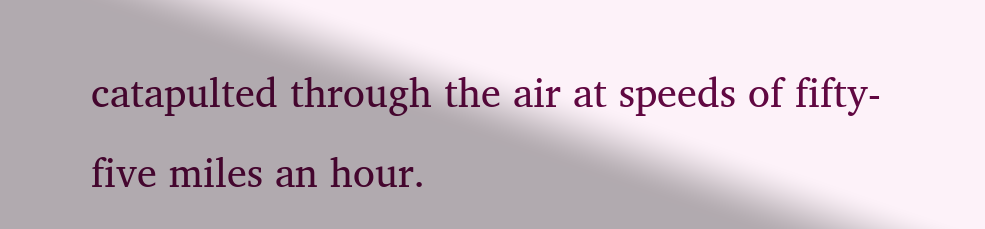catapulted through the air at speeds of fifty-five miles an hour.